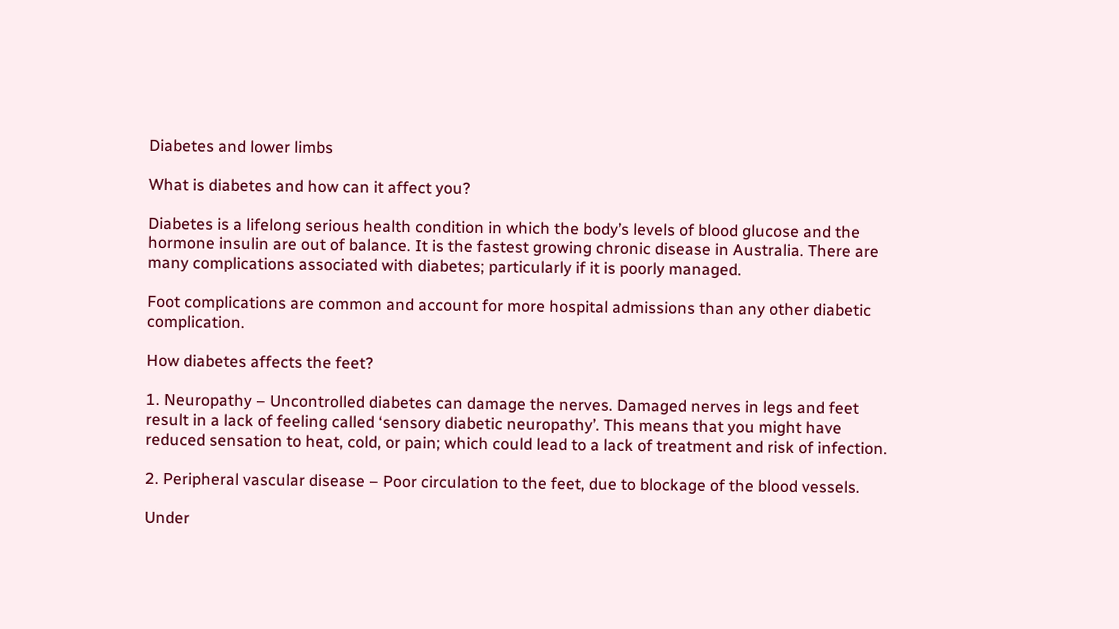Diabetes and lower limbs

What is diabetes and how can it affect you?

Diabetes is a lifelong serious health condition in which the body’s levels of blood glucose and the hormone insulin are out of balance. It is the fastest growing chronic disease in Australia. There are many complications associated with diabetes; particularly if it is poorly managed.

Foot complications are common and account for more hospital admissions than any other diabetic complication.

How diabetes affects the feet?

1. Neuropathy – Uncontrolled diabetes can damage the nerves. Damaged nerves in legs and feet result in a lack of feeling called ‘sensory diabetic neuropathy’. This means that you might have reduced sensation to heat, cold, or pain; which could lead to a lack of treatment and risk of infection.

2. Peripheral vascular disease – Poor circulation to the feet, due to blockage of the blood vessels.

Under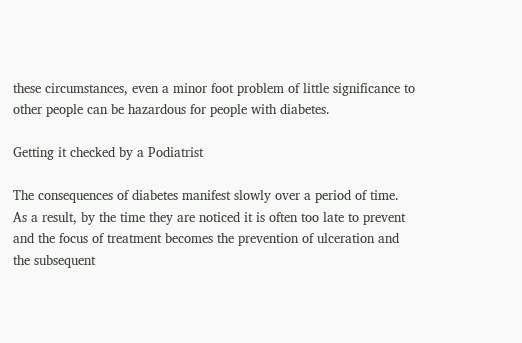these circumstances, even a minor foot problem of little significance to other people can be hazardous for people with diabetes.

Getting it checked by a Podiatrist

The consequences of diabetes manifest slowly over a period of time. As a result, by the time they are noticed it is often too late to prevent and the focus of treatment becomes the prevention of ulceration and the subsequent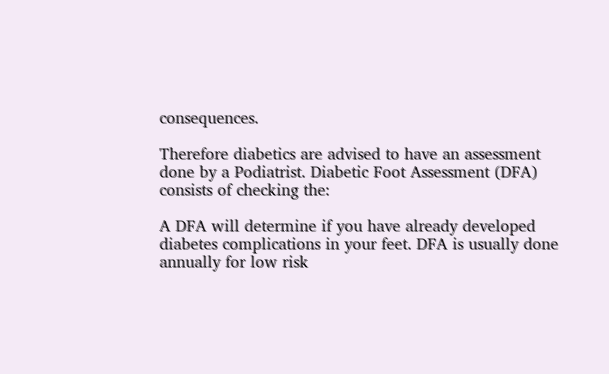consequences.

Therefore diabetics are advised to have an assessment done by a Podiatrist. Diabetic Foot Assessment (DFA) consists of checking the:

A DFA will determine if you have already developed diabetes complications in your feet. DFA is usually done annually for low risk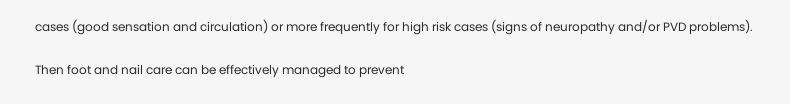cases (good sensation and circulation) or more frequently for high risk cases (signs of neuropathy and/or PVD problems).

Then foot and nail care can be effectively managed to prevent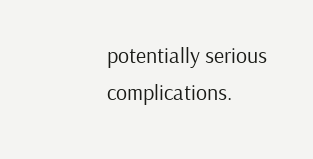potentially serious complications.